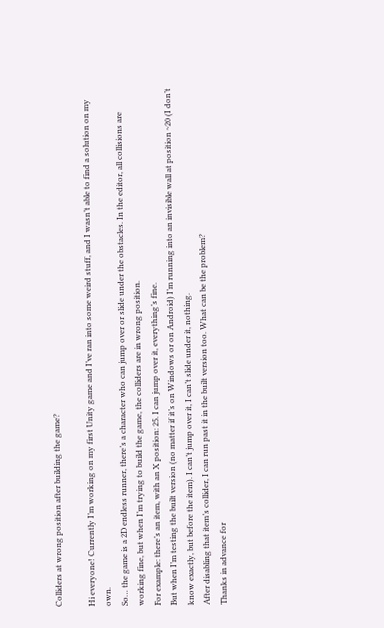Colliders at wrong position after building the game?

Hi everyone! Currently I’m working on my first Unity game and I’ve ran into some weird stuff, and I wasn’t able to find a solution on my own.
So… the game is a 2D endless runner, there’s a character who can jump over or slide under the obstacles. In the editor, all collisions are working fine, but when I’m trying to build the game, the colliders are in wrong position.
For example: there’s an item, with an X position: 25. I can jump over it, everything’s fine.
But when I’m testing the built version (no matter if it’s on Windows or on Android) I’m running into an invisible wall at position ~20 (I don’t know exactly, but before the item). I can’t jump over it, I can’t slide under it, nothing.
After disabling that item’s collider, I can run past it in the built version too. What can be the problem?
Thanks in advance for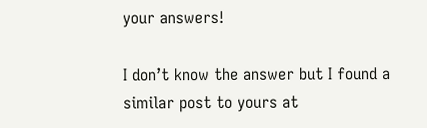your answers!

I don’t know the answer but I found a similar post to yours at